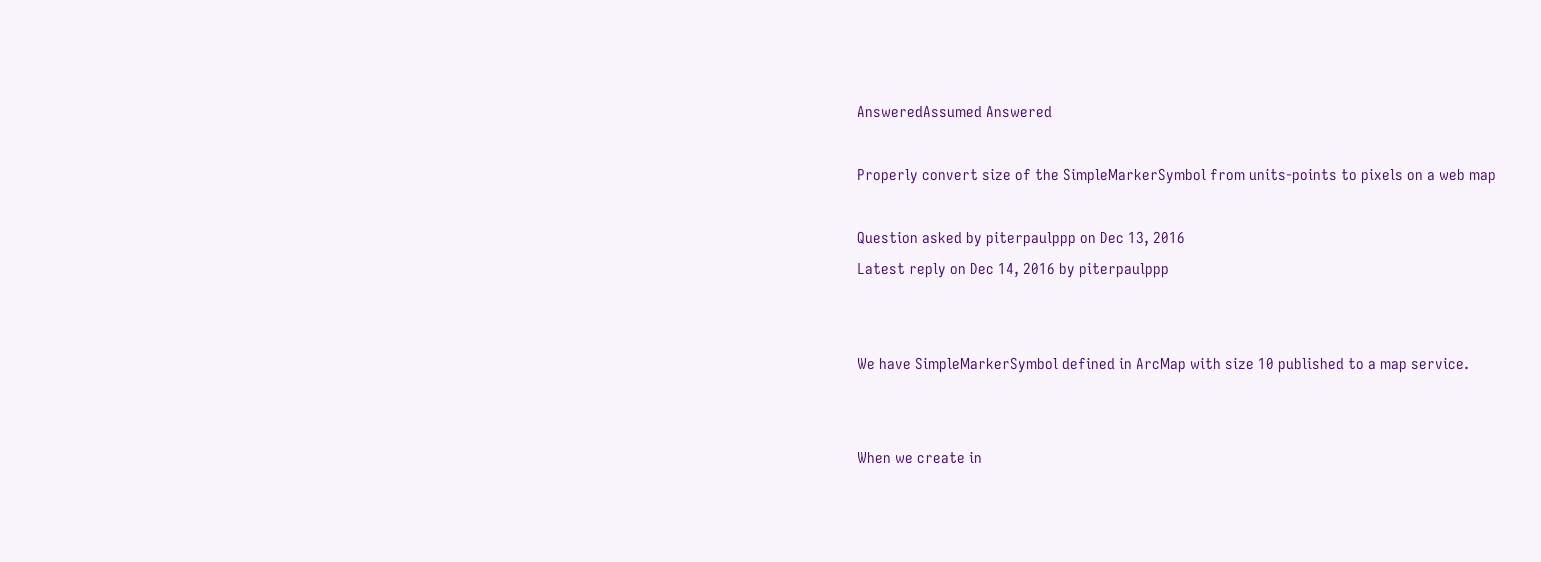AnsweredAssumed Answered

Properly convert size of the SimpleMarkerSymbol from units-points to pixels on a web map

Question asked by piterpaulppp on Dec 13, 2016
Latest reply on Dec 14, 2016 by piterpaulppp


We have SimpleMarkerSymbol defined in ArcMap with size 10 published to a map service.


When we create in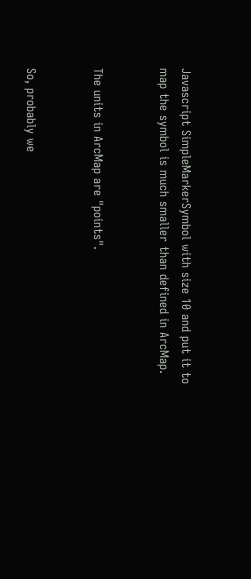Javascript SimpleMarkerSymbol with size 10 and put it to map the symbol is much smaller than defined in ArcMap.


The units in ArcMap are "points".


So, probably we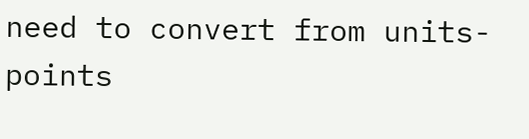need to convert from units-points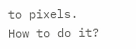to pixels. How to do it?